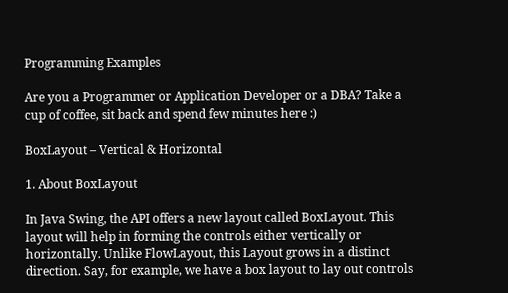Programming Examples

Are you a Programmer or Application Developer or a DBA? Take a cup of coffee, sit back and spend few minutes here :)

BoxLayout – Vertical & Horizontal

1. About BoxLayout

In Java Swing, the API offers a new layout called BoxLayout. This layout will help in forming the controls either vertically or horizontally. Unlike FlowLayout, this Layout grows in a distinct direction. Say, for example, we have a box layout to lay out controls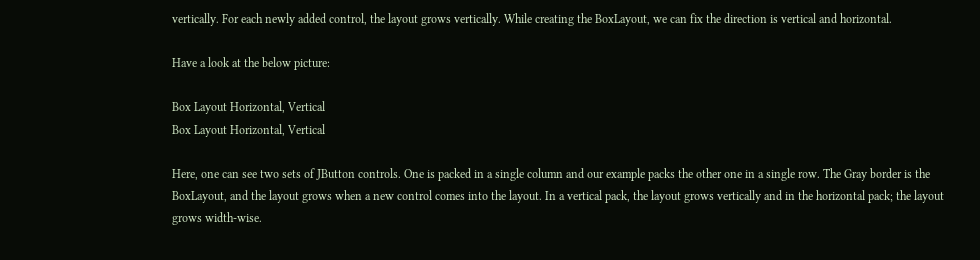vertically. For each newly added control, the layout grows vertically. While creating the BoxLayout, we can fix the direction is vertical and horizontal.

Have a look at the below picture:

Box Layout Horizontal, Vertical
Box Layout Horizontal, Vertical

Here, one can see two sets of JButton controls. One is packed in a single column and our example packs the other one in a single row. The Gray border is the BoxLayout, and the layout grows when a new control comes into the layout. In a vertical pack, the layout grows vertically and in the horizontal pack; the layout grows width-wise.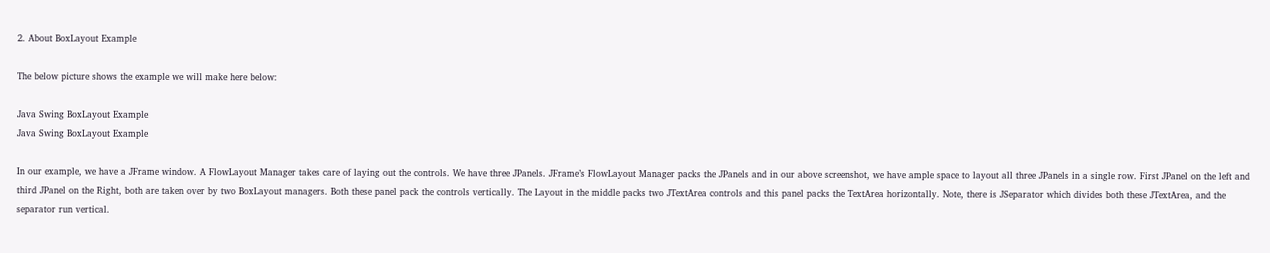2. About BoxLayout Example

The below picture shows the example we will make here below:

Java Swing BoxLayout Example
Java Swing BoxLayout Example

In our example, we have a JFrame window. A FlowLayout Manager takes care of laying out the controls. We have three JPanels. JFrame’s FlowLayout Manager packs the JPanels and in our above screenshot, we have ample space to layout all three JPanels in a single row. First JPanel on the left and third JPanel on the Right, both are taken over by two BoxLayout managers. Both these panel pack the controls vertically. The Layout in the middle packs two JTextArea controls and this panel packs the TextArea horizontally. Note, there is JSeparator which divides both these JTextArea, and the separator run vertical.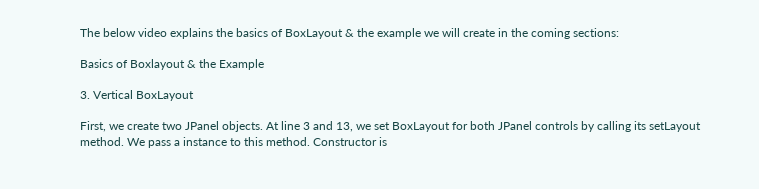The below video explains the basics of BoxLayout & the example we will create in the coming sections:

Basics of Boxlayout & the Example

3. Vertical BoxLayout

First, we create two JPanel objects. At line 3 and 13, we set BoxLayout for both JPanel controls by calling its setLayout method. We pass a instance to this method. Constructor is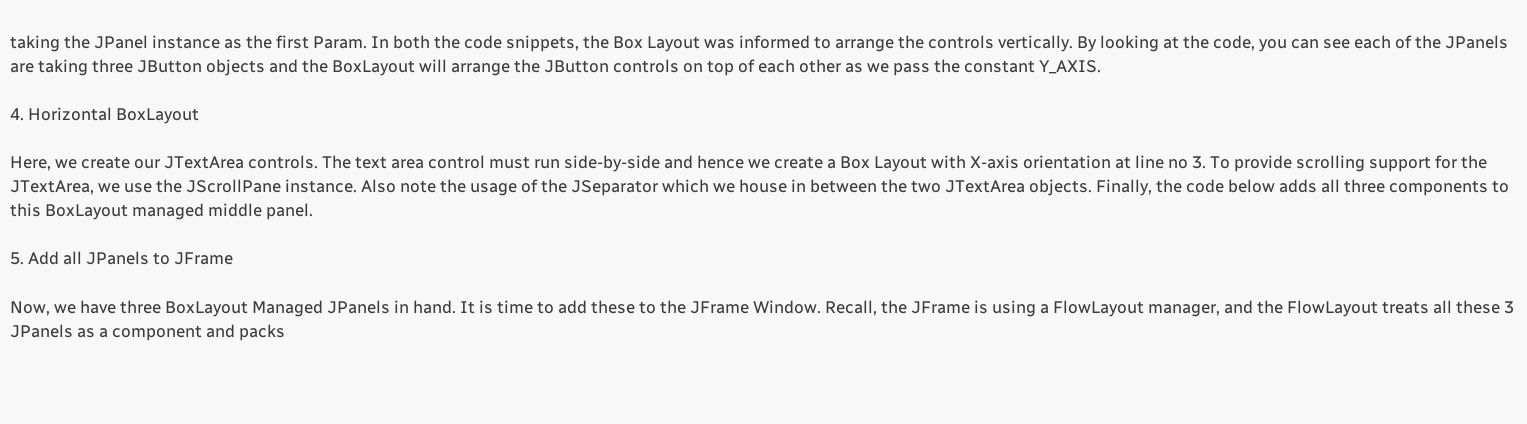taking the JPanel instance as the first Param. In both the code snippets, the Box Layout was informed to arrange the controls vertically. By looking at the code, you can see each of the JPanels are taking three JButton objects and the BoxLayout will arrange the JButton controls on top of each other as we pass the constant Y_AXIS.

4. Horizontal BoxLayout

Here, we create our JTextArea controls. The text area control must run side-by-side and hence we create a Box Layout with X-axis orientation at line no 3. To provide scrolling support for the JTextArea, we use the JScrollPane instance. Also note the usage of the JSeparator which we house in between the two JTextArea objects. Finally, the code below adds all three components to this BoxLayout managed middle panel.

5. Add all JPanels to JFrame

Now, we have three BoxLayout Managed JPanels in hand. It is time to add these to the JFrame Window. Recall, the JFrame is using a FlowLayout manager, and the FlowLayout treats all these 3 JPanels as a component and packs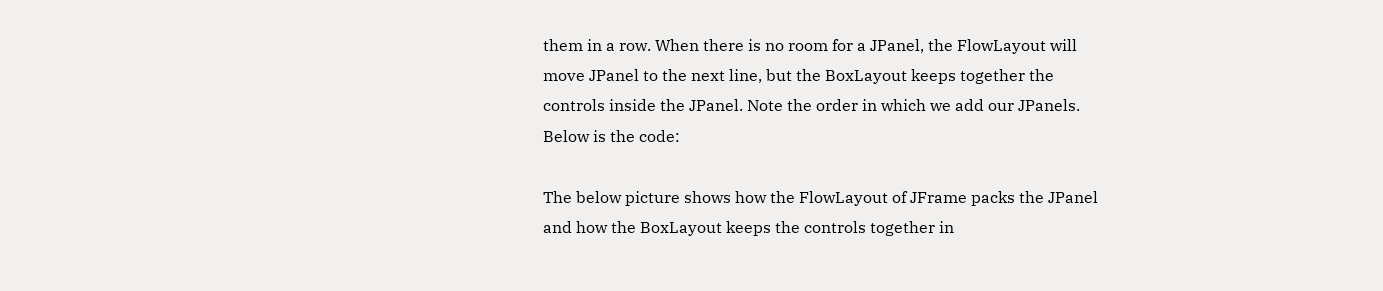them in a row. When there is no room for a JPanel, the FlowLayout will move JPanel to the next line, but the BoxLayout keeps together the controls inside the JPanel. Note the order in which we add our JPanels. Below is the code:

The below picture shows how the FlowLayout of JFrame packs the JPanel and how the BoxLayout keeps the controls together in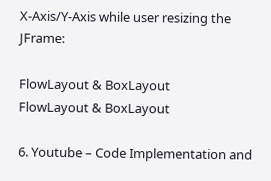X-Axis/Y-Axis while user resizing the JFrame:

FlowLayout & BoxLayout
FlowLayout & BoxLayout

6. Youtube – Code Implementation and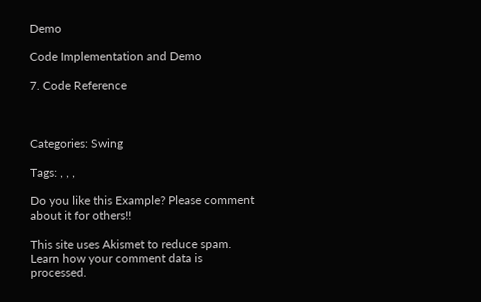Demo

Code Implementation and Demo

7. Code Reference



Categories: Swing

Tags: , , ,

Do you like this Example? Please comment about it for others!!

This site uses Akismet to reduce spam. Learn how your comment data is processed.